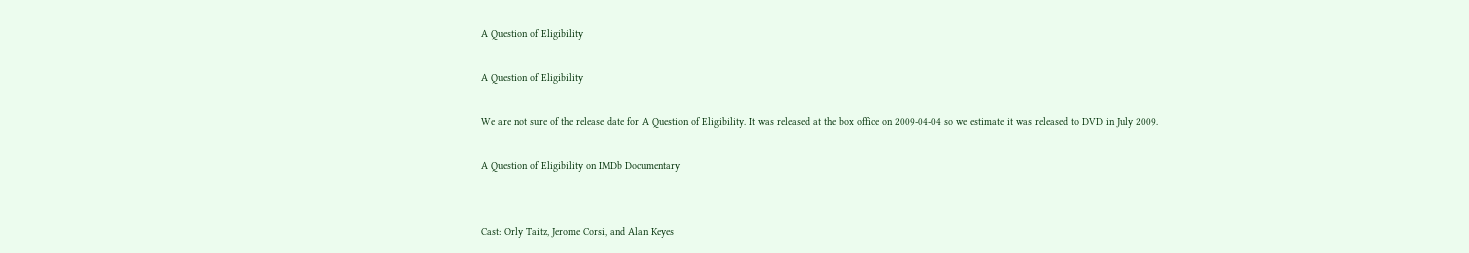A Question of Eligibility

A Question of Eligibility

We are not sure of the release date for A Question of Eligibility. It was released at the box office on 2009-04-04 so we estimate it was released to DVD in July 2009.

A Question of Eligibility on IMDb Documentary


Cast: Orly Taitz, Jerome Corsi, and Alan Keyes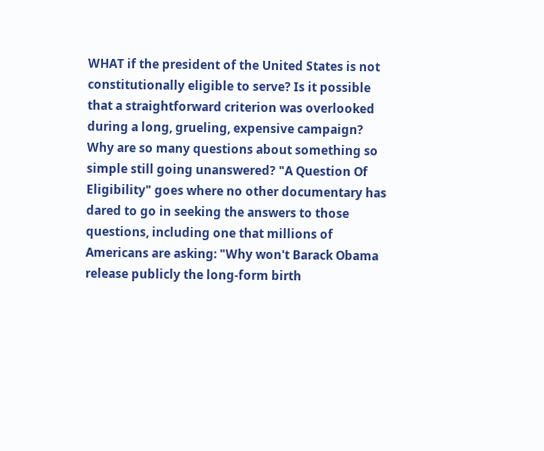WHAT if the president of the United States is not constitutionally eligible to serve? Is it possible that a straightforward criterion was overlooked during a long, grueling, expensive campaign? Why are so many questions about something so simple still going unanswered? "A Question Of Eligibility" goes where no other documentary has dared to go in seeking the answers to those questions, including one that millions of Americans are asking: "Why won't Barack Obama release publicly the long-form birth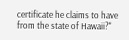certificate he claims to have from the state of Hawaii?"